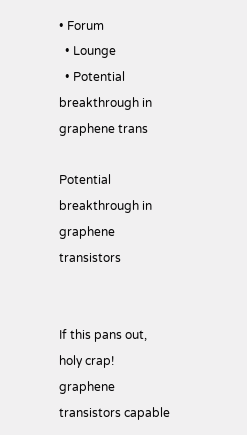• Forum
  • Lounge
  • Potential breakthrough in graphene trans

Potential breakthrough in graphene transistors


If this pans out, holy crap! graphene transistors capable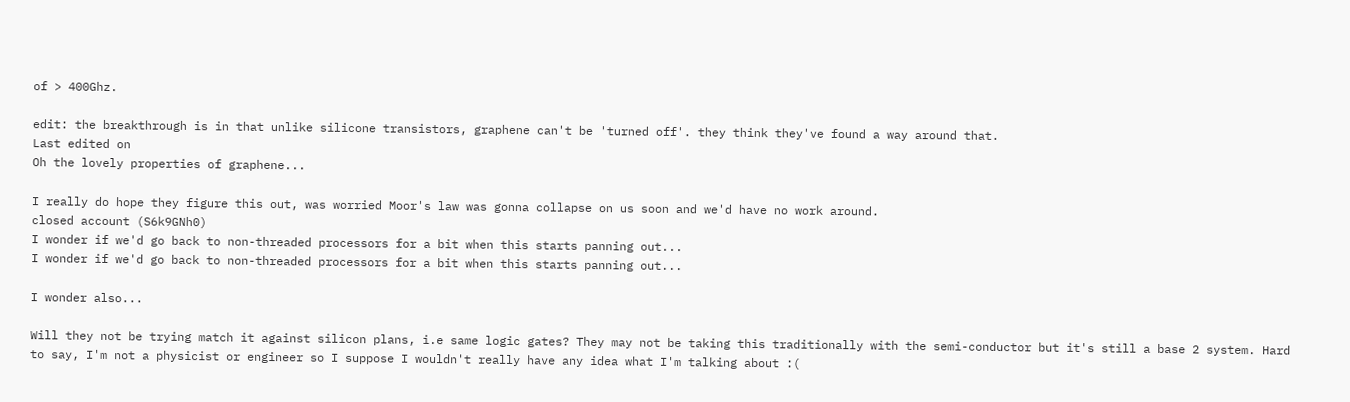of > 400Ghz.

edit: the breakthrough is in that unlike silicone transistors, graphene can't be 'turned off'. they think they've found a way around that.
Last edited on
Oh the lovely properties of graphene...

I really do hope they figure this out, was worried Moor's law was gonna collapse on us soon and we'd have no work around.
closed account (S6k9GNh0)
I wonder if we'd go back to non-threaded processors for a bit when this starts panning out...
I wonder if we'd go back to non-threaded processors for a bit when this starts panning out...

I wonder also...

Will they not be trying match it against silicon plans, i.e same logic gates? They may not be taking this traditionally with the semi-conductor but it's still a base 2 system. Hard to say, I'm not a physicist or engineer so I suppose I wouldn't really have any idea what I'm talking about :(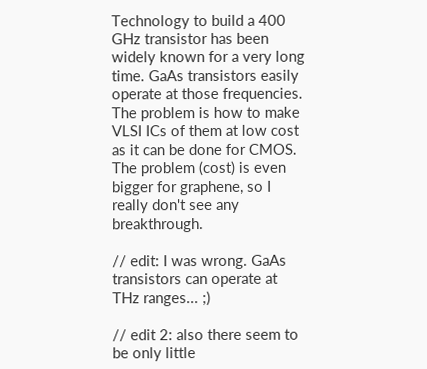Technology to build a 400 GHz transistor has been widely known for a very long time. GaAs transistors easily operate at those frequencies. The problem is how to make VLSI ICs of them at low cost as it can be done for CMOS. The problem (cost) is even bigger for graphene, so I really don't see any breakthrough.

// edit: I was wrong. GaAs transistors can operate at THz ranges... ;)

// edit 2: also there seem to be only little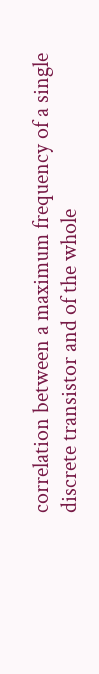correlation between a maximum frequency of a single discrete transistor and of the whole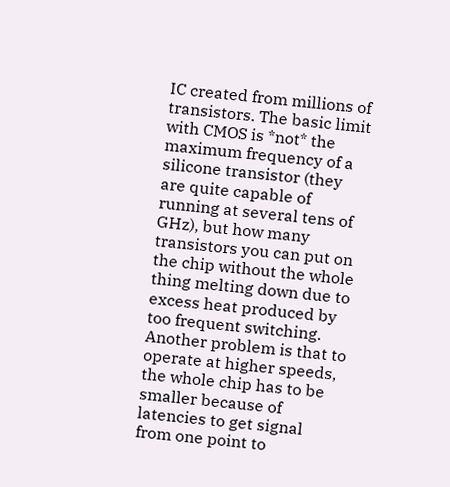IC created from millions of transistors. The basic limit with CMOS is *not* the maximum frequency of a silicone transistor (they are quite capable of running at several tens of GHz), but how many transistors you can put on the chip without the whole thing melting down due to excess heat produced by too frequent switching. Another problem is that to operate at higher speeds, the whole chip has to be smaller because of latencies to get signal from one point to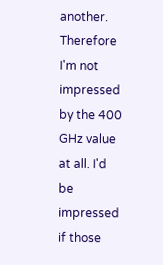another.
Therefore I'm not impressed by the 400 GHz value at all. I'd be impressed if those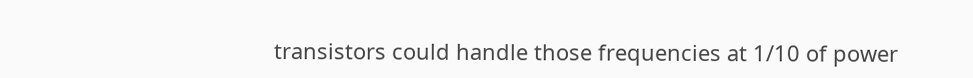transistors could handle those frequencies at 1/10 of power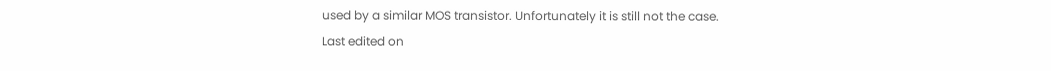used by a similar MOS transistor. Unfortunately it is still not the case.
Last edited on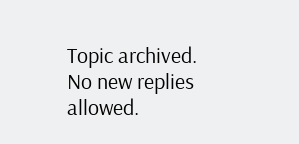Topic archived. No new replies allowed.